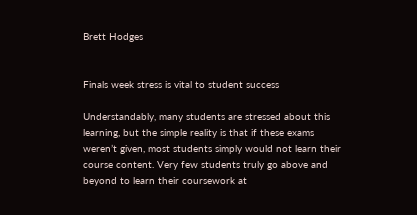Brett Hodges


Finals week stress is vital to student success

Understandably, many students are stressed about this learning, but the simple reality is that if these exams weren’t given, most students simply would not learn their course content. Very few students truly go above and beyond to learn their coursework at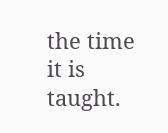the time it is taught.